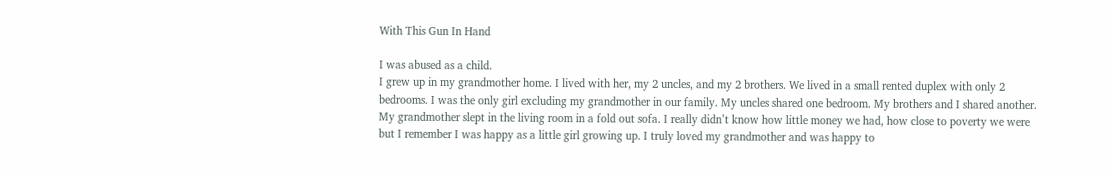With This Gun In Hand

I was abused as a child.
I grew up in my grandmother home. I lived with her, my 2 uncles, and my 2 brothers. We lived in a small rented duplex with only 2 bedrooms. I was the only girl excluding my grandmother in our family. My uncles shared one bedroom. My brothers and I shared another. My grandmother slept in the living room in a fold out sofa. I really didn’t know how little money we had, how close to poverty we were but I remember I was happy as a little girl growing up. I truly loved my grandmother and was happy to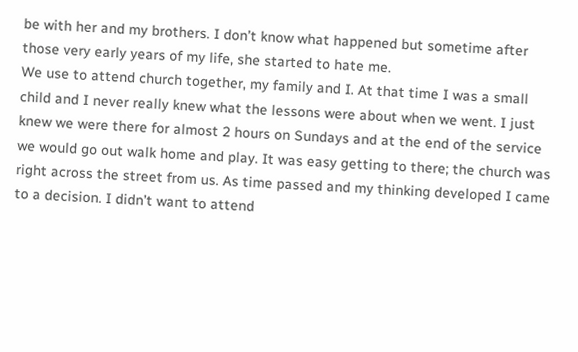be with her and my brothers. I don’t know what happened but sometime after those very early years of my life, she started to hate me.
We use to attend church together, my family and I. At that time I was a small child and I never really knew what the lessons were about when we went. I just knew we were there for almost 2 hours on Sundays and at the end of the service we would go out walk home and play. It was easy getting to there; the church was right across the street from us. As time passed and my thinking developed I came to a decision. I didn’t want to attend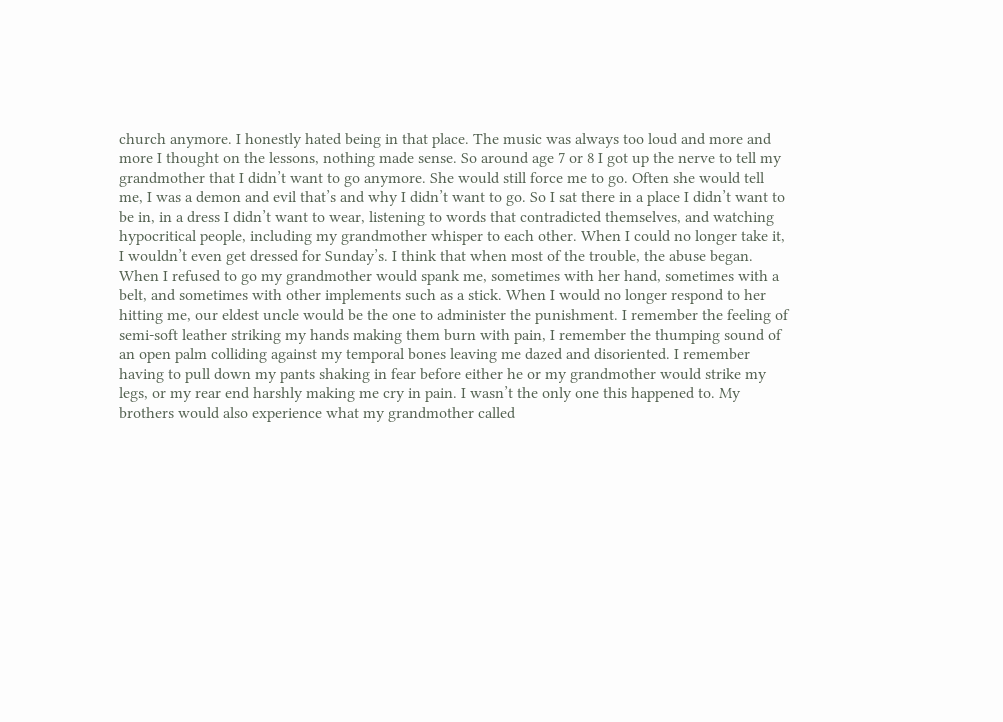church anymore. I honestly hated being in that place. The music was always too loud and more and more I thought on the lessons, nothing made sense. So around age 7 or 8 I got up the nerve to tell my grandmother that I didn’t want to go anymore. She would still force me to go. Often she would tell me, I was a demon and evil that’s and why I didn’t want to go. So I sat there in a place I didn’t want to be in, in a dress I didn’t want to wear, listening to words that contradicted themselves, and watching hypocritical people, including my grandmother whisper to each other. When I could no longer take it, I wouldn’t even get dressed for Sunday’s. I think that when most of the trouble, the abuse began.
When I refused to go my grandmother would spank me, sometimes with her hand, sometimes with a belt, and sometimes with other implements such as a stick. When I would no longer respond to her hitting me, our eldest uncle would be the one to administer the punishment. I remember the feeling of semi-soft leather striking my hands making them burn with pain, I remember the thumping sound of an open palm colliding against my temporal bones leaving me dazed and disoriented. I remember having to pull down my pants shaking in fear before either he or my grandmother would strike my legs, or my rear end harshly making me cry in pain. I wasn’t the only one this happened to. My brothers would also experience what my grandmother called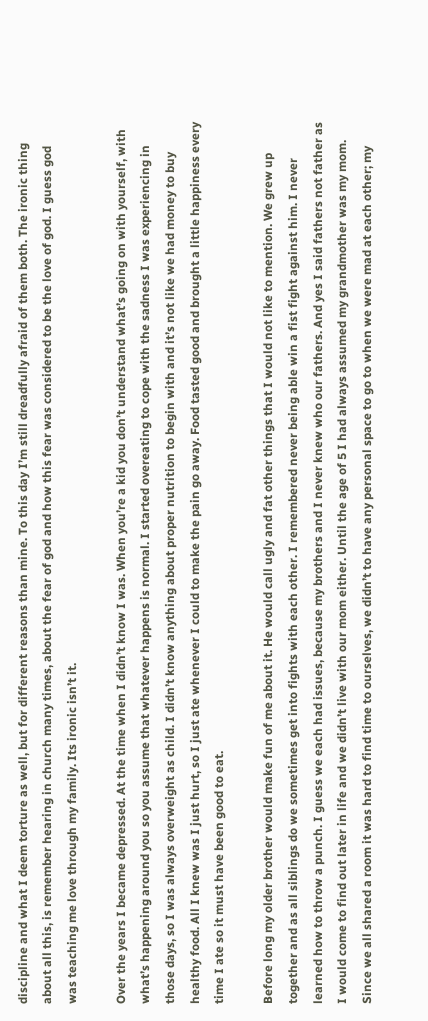discipline and what I deem torture as well, but for different reasons than mine. To this day I’m still dreadfully afraid of them both. The ironic thing about all this, is remember hearing in church many times, about the fear of god and how this fear was considered to be the love of god. I guess god was teaching me love through my family. Its ironic isn’t it.

Over the years I became depressed. At the time when I didn’t know I was. When you’re a kid you don’t understand what’s going on with yourself, with what’s happening around you so you assume that whatever happens is normal. I started overeating to cope with the sadness I was experiencing in those days, so I was always overweight as child. I didn’t know anything about proper nutrition to begin with and it’s not like we had money to buy healthy food. All I knew was I just hurt, so I just ate whenever I could to make the pain go away. Food tasted good and brought a little happiness every time I ate so it must have been good to eat.

Before long my older brother would make fun of me about it. He would call ugly and fat other things that I would not like to mention. We grew up together and as all siblings do we sometimes get into fights with each other. I remembered never being able win a fist fight against him. I never learned how to throw a punch. I guess we each had issues, because my brothers and I never knew who our fathers. And yes I said fathers not father as I would come to find out later in life and we didn’t live with our mom either. Until the age of 5 I had always assumed my grandmother was my mom. Since we all shared a room it was hard to find time to ourselves, we didn’t to have any personal space to go to when we were mad at each other; my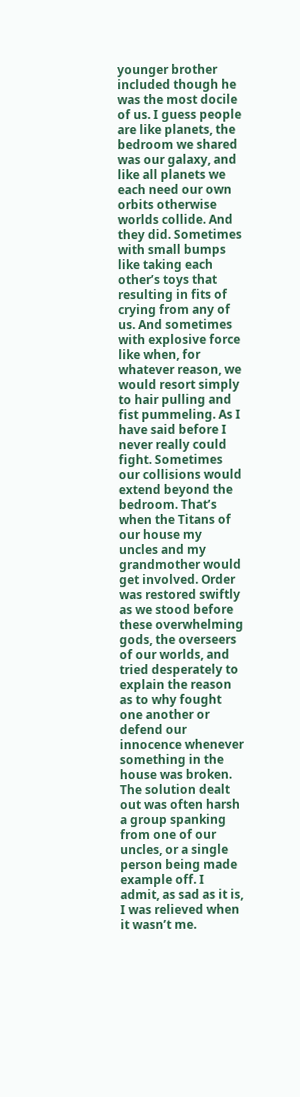younger brother included though he was the most docile of us. I guess people are like planets, the bedroom we shared was our galaxy, and like all planets we each need our own orbits otherwise worlds collide. And they did. Sometimes with small bumps like taking each other’s toys that resulting in fits of crying from any of us. And sometimes with explosive force like when, for whatever reason, we would resort simply to hair pulling and fist pummeling. As I have said before I never really could fight. Sometimes our collisions would extend beyond the bedroom. That’s when the Titans of our house my uncles and my grandmother would get involved. Order was restored swiftly as we stood before these overwhelming gods, the overseers of our worlds, and tried desperately to explain the reason as to why fought one another or defend our innocence whenever something in the house was broken. The solution dealt out was often harsh a group spanking from one of our uncles, or a single person being made example off. I admit, as sad as it is, I was relieved when it wasn’t me.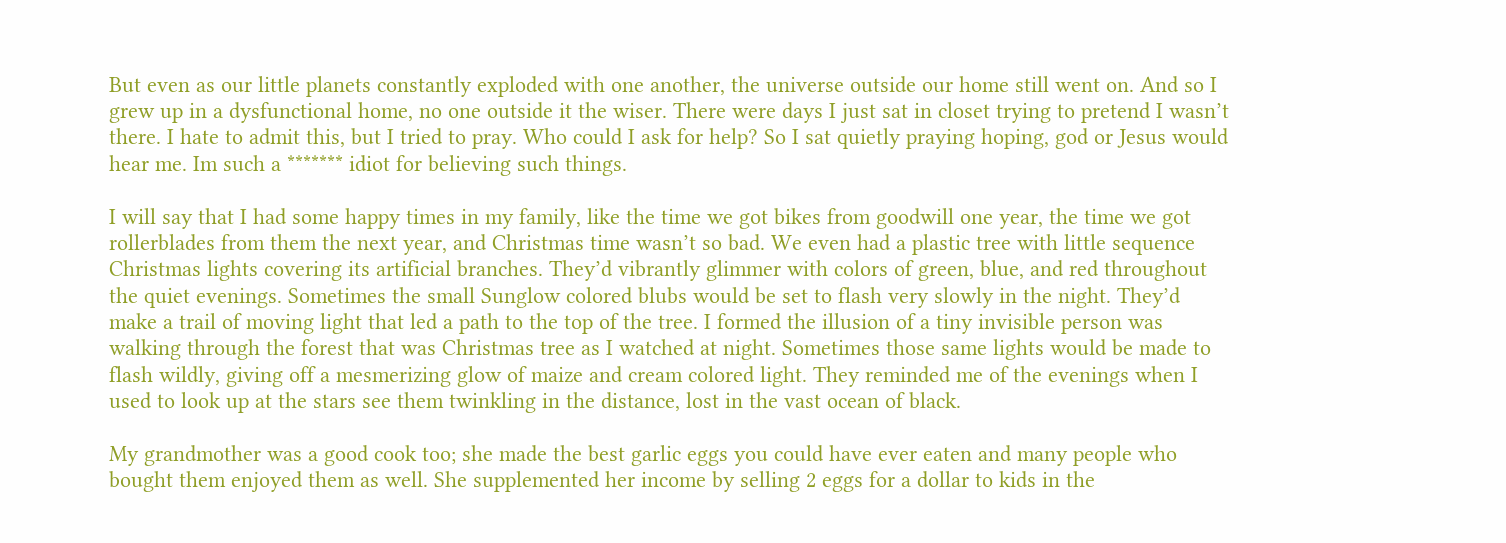But even as our little planets constantly exploded with one another, the universe outside our home still went on. And so I grew up in a dysfunctional home, no one outside it the wiser. There were days I just sat in closet trying to pretend I wasn’t there. I hate to admit this, but I tried to pray. Who could I ask for help? So I sat quietly praying hoping, god or Jesus would hear me. Im such a ******* idiot for believing such things.

I will say that I had some happy times in my family, like the time we got bikes from goodwill one year, the time we got rollerblades from them the next year, and Christmas time wasn’t so bad. We even had a plastic tree with little sequence Christmas lights covering its artificial branches. They’d vibrantly glimmer with colors of green, blue, and red throughout the quiet evenings. Sometimes the small Sunglow colored blubs would be set to flash very slowly in the night. They’d make a trail of moving light that led a path to the top of the tree. I formed the illusion of a tiny invisible person was walking through the forest that was Christmas tree as I watched at night. Sometimes those same lights would be made to flash wildly, giving off a mesmerizing glow of maize and cream colored light. They reminded me of the evenings when I used to look up at the stars see them twinkling in the distance, lost in the vast ocean of black.

My grandmother was a good cook too; she made the best garlic eggs you could have ever eaten and many people who bought them enjoyed them as well. She supplemented her income by selling 2 eggs for a dollar to kids in the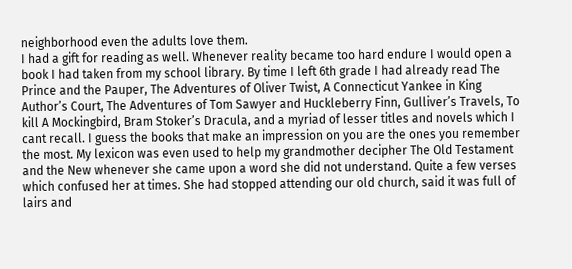neighborhood even the adults love them.
I had a gift for reading as well. Whenever reality became too hard endure I would open a book I had taken from my school library. By time I left 6th grade I had already read The Prince and the Pauper, The Adventures of Oliver Twist, A Connecticut Yankee in King Author’s Court, The Adventures of Tom Sawyer and Huckleberry Finn, Gulliver’s Travels, To kill A Mockingbird, Bram Stoker’s Dracula, and a myriad of lesser titles and novels which I cant recall. I guess the books that make an impression on you are the ones you remember the most. My lexicon was even used to help my grandmother decipher The Old Testament and the New whenever she came upon a word she did not understand. Quite a few verses which confused her at times. She had stopped attending our old church, said it was full of lairs and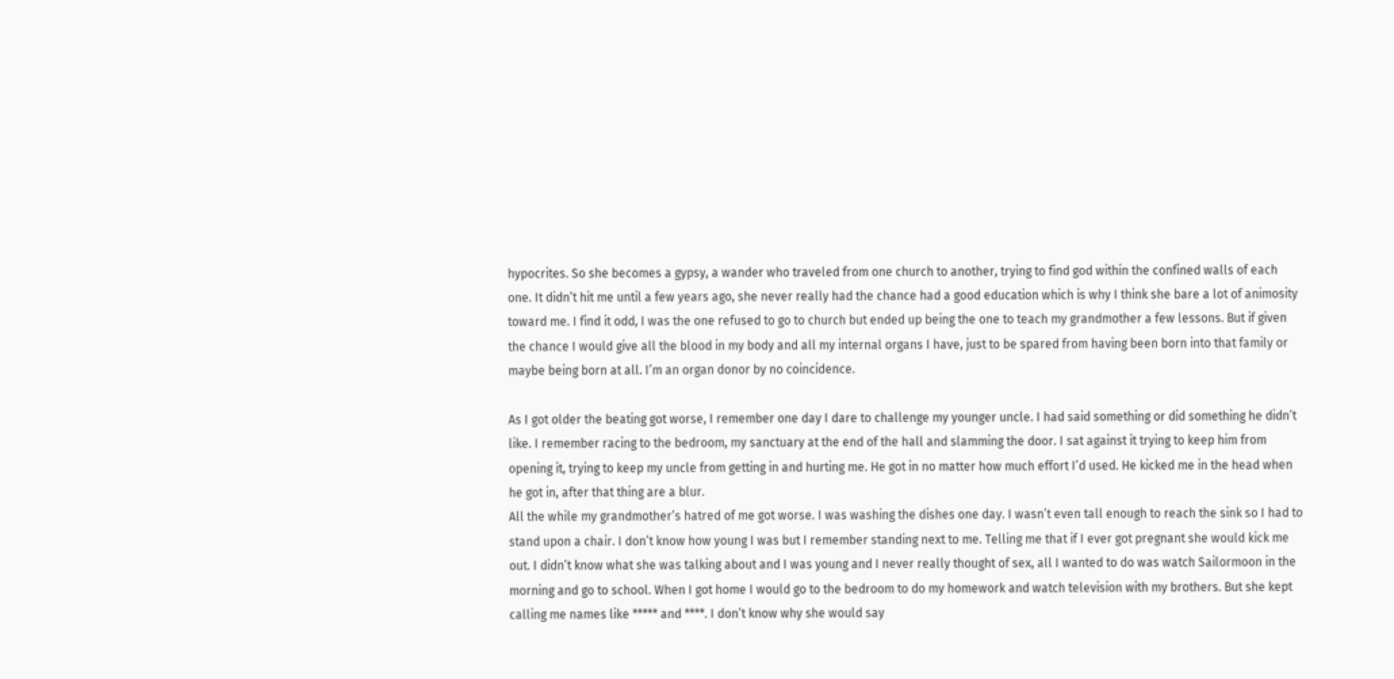hypocrites. So she becomes a gypsy, a wander who traveled from one church to another, trying to find god within the confined walls of each one. It didn’t hit me until a few years ago, she never really had the chance had a good education which is why I think she bare a lot of animosity toward me. I find it odd, I was the one refused to go to church but ended up being the one to teach my grandmother a few lessons. But if given the chance I would give all the blood in my body and all my internal organs I have, just to be spared from having been born into that family or maybe being born at all. I’m an organ donor by no coincidence.

As I got older the beating got worse, I remember one day I dare to challenge my younger uncle. I had said something or did something he didn’t like. I remember racing to the bedroom, my sanctuary at the end of the hall and slamming the door. I sat against it trying to keep him from opening it, trying to keep my uncle from getting in and hurting me. He got in no matter how much effort I’d used. He kicked me in the head when he got in, after that thing are a blur.
All the while my grandmother’s hatred of me got worse. I was washing the dishes one day. I wasn’t even tall enough to reach the sink so I had to stand upon a chair. I don’t know how young I was but I remember standing next to me. Telling me that if I ever got pregnant she would kick me out. I didn’t know what she was talking about and I was young and I never really thought of sex, all I wanted to do was watch Sailormoon in the morning and go to school. When I got home I would go to the bedroom to do my homework and watch television with my brothers. But she kept calling me names like ***** and ****. I don’t know why she would say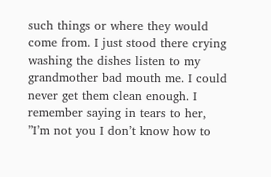such things or where they would come from. I just stood there crying washing the dishes listen to my grandmother bad mouth me. I could never get them clean enough. I remember saying in tears to her, ”I’m not you I don’t know how to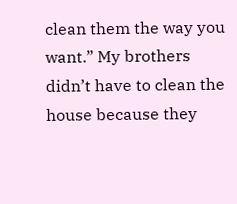clean them the way you want.” My brothers didn’t have to clean the house because they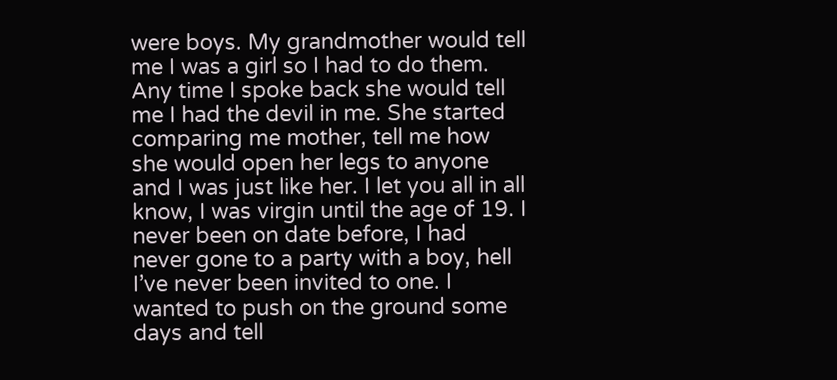were boys. My grandmother would tell me I was a girl so I had to do them. Any time I spoke back she would tell me I had the devil in me. She started comparing me mother, tell me how she would open her legs to anyone and I was just like her. I let you all in all know, I was virgin until the age of 19. I never been on date before, I had never gone to a party with a boy, hell I’ve never been invited to one. I wanted to push on the ground some days and tell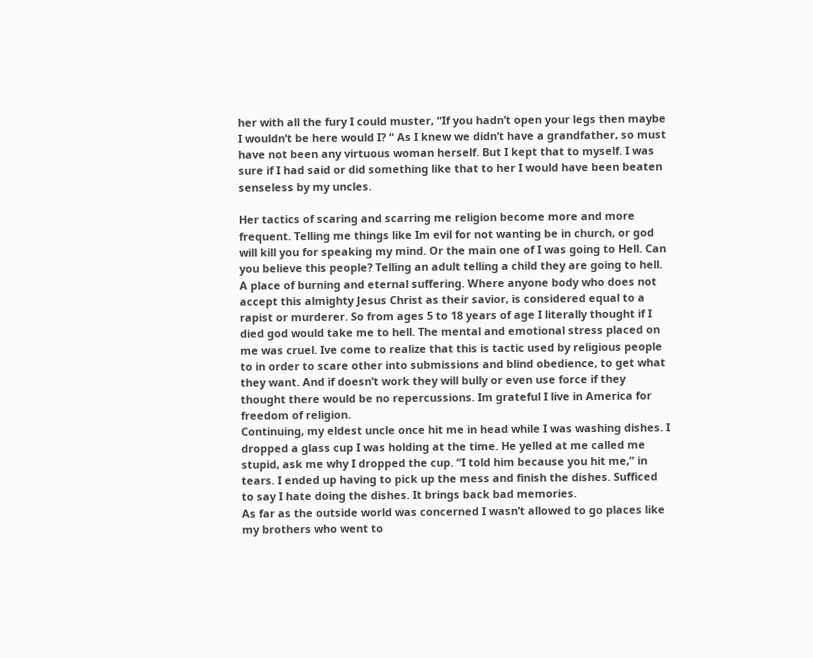her with all the fury I could muster, “If you hadn’t open your legs then maybe I wouldn’t be here would I? “ As I knew we didn’t have a grandfather, so must have not been any virtuous woman herself. But I kept that to myself. I was sure if I had said or did something like that to her I would have been beaten senseless by my uncles.

Her tactics of scaring and scarring me religion become more and more frequent. Telling me things like Im evil for not wanting be in church, or god will kill you for speaking my mind. Or the main one of I was going to Hell. Can you believe this people? Telling an adult telling a child they are going to hell. A place of burning and eternal suffering. Where anyone body who does not accept this almighty Jesus Christ as their savior, is considered equal to a rapist or murderer. So from ages 5 to 18 years of age I literally thought if I died god would take me to hell. The mental and emotional stress placed on me was cruel. Ive come to realize that this is tactic used by religious people to in order to scare other into submissions and blind obedience, to get what they want. And if doesn’t work they will bully or even use force if they thought there would be no repercussions. Im grateful I live in America for freedom of religion.
Continuing, my eldest uncle once hit me in head while I was washing dishes. I dropped a glass cup I was holding at the time. He yelled at me called me stupid, ask me why I dropped the cup. “I told him because you hit me,” in tears. I ended up having to pick up the mess and finish the dishes. Sufficed to say I hate doing the dishes. It brings back bad memories.
As far as the outside world was concerned I wasn’t allowed to go places like my brothers who went to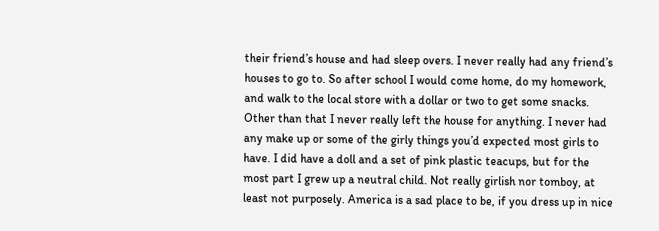their friend’s house and had sleep overs. I never really had any friend’s houses to go to. So after school I would come home, do my homework, and walk to the local store with a dollar or two to get some snacks. Other than that I never really left the house for anything. I never had any make up or some of the girly things you’d expected most girls to have. I did have a doll and a set of pink plastic teacups, but for the most part I grew up a neutral child. Not really girlish nor tomboy, at least not purposely. America is a sad place to be, if you dress up in nice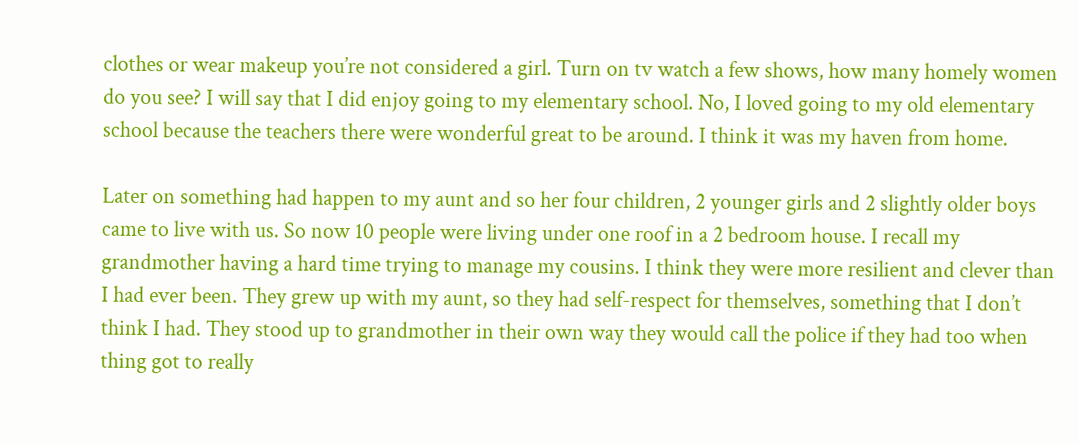clothes or wear makeup you’re not considered a girl. Turn on tv watch a few shows, how many homely women do you see? I will say that I did enjoy going to my elementary school. No, I loved going to my old elementary school because the teachers there were wonderful great to be around. I think it was my haven from home.

Later on something had happen to my aunt and so her four children, 2 younger girls and 2 slightly older boys came to live with us. So now 10 people were living under one roof in a 2 bedroom house. I recall my grandmother having a hard time trying to manage my cousins. I think they were more resilient and clever than I had ever been. They grew up with my aunt, so they had self-respect for themselves, something that I don’t think I had. They stood up to grandmother in their own way they would call the police if they had too when thing got to really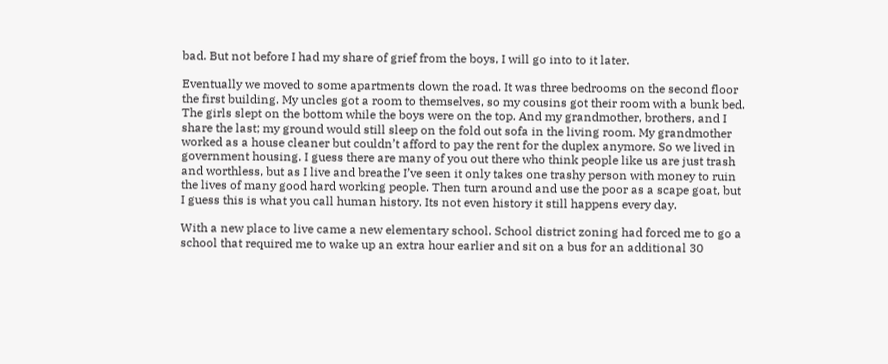bad. But not before I had my share of grief from the boys, I will go into to it later.

Eventually we moved to some apartments down the road. It was three bedrooms on the second floor the first building. My uncles got a room to themselves, so my cousins got their room with a bunk bed. The girls slept on the bottom while the boys were on the top. And my grandmother, brothers, and I share the last; my ground would still sleep on the fold out sofa in the living room. My grandmother worked as a house cleaner but couldn’t afford to pay the rent for the duplex anymore. So we lived in government housing. I guess there are many of you out there who think people like us are just trash and worthless, but as I live and breathe I’ve seen it only takes one trashy person with money to ruin the lives of many good hard working people. Then turn around and use the poor as a scape goat, but I guess this is what you call human history. Its not even history it still happens every day.

With a new place to live came a new elementary school. School district zoning had forced me to go a school that required me to wake up an extra hour earlier and sit on a bus for an additional 30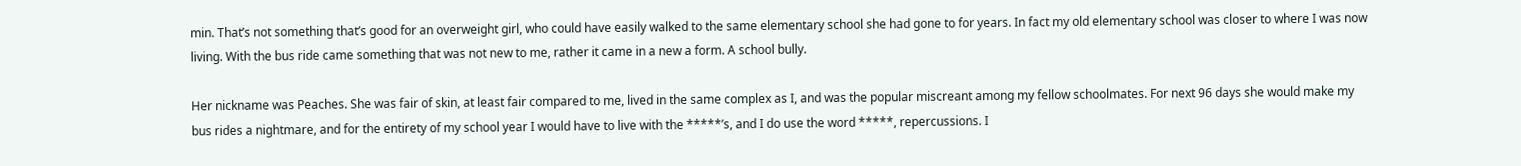min. That’s not something that’s good for an overweight girl, who could have easily walked to the same elementary school she had gone to for years. In fact my old elementary school was closer to where I was now living. With the bus ride came something that was not new to me, rather it came in a new a form. A school bully.

Her nickname was Peaches. She was fair of skin, at least fair compared to me, lived in the same complex as I, and was the popular miscreant among my fellow schoolmates. For next 96 days she would make my bus rides a nightmare, and for the entirety of my school year I would have to live with the *****’s, and I do use the word *****, repercussions. I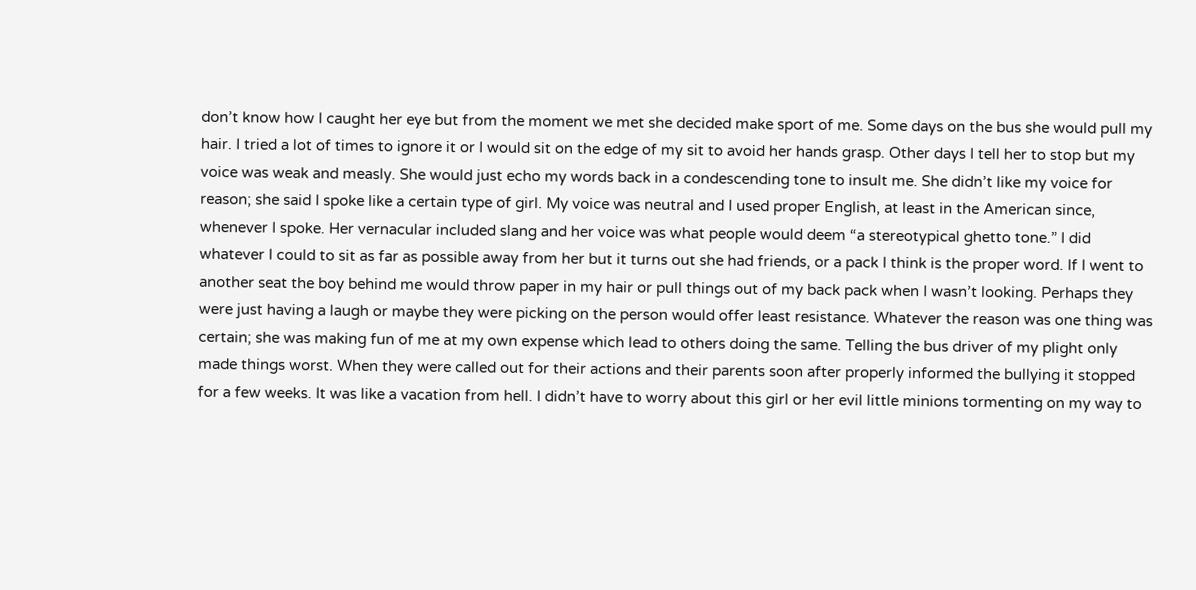don’t know how I caught her eye but from the moment we met she decided make sport of me. Some days on the bus she would pull my hair. I tried a lot of times to ignore it or I would sit on the edge of my sit to avoid her hands grasp. Other days I tell her to stop but my voice was weak and measly. She would just echo my words back in a condescending tone to insult me. She didn’t like my voice for reason; she said I spoke like a certain type of girl. My voice was neutral and I used proper English, at least in the American since, whenever I spoke. Her vernacular included slang and her voice was what people would deem “a stereotypical ghetto tone.” I did whatever I could to sit as far as possible away from her but it turns out she had friends, or a pack I think is the proper word. If I went to another seat the boy behind me would throw paper in my hair or pull things out of my back pack when I wasn’t looking. Perhaps they were just having a laugh or maybe they were picking on the person would offer least resistance. Whatever the reason was one thing was certain; she was making fun of me at my own expense which lead to others doing the same. Telling the bus driver of my plight only made things worst. When they were called out for their actions and their parents soon after properly informed the bullying it stopped for a few weeks. It was like a vacation from hell. I didn’t have to worry about this girl or her evil little minions tormenting on my way to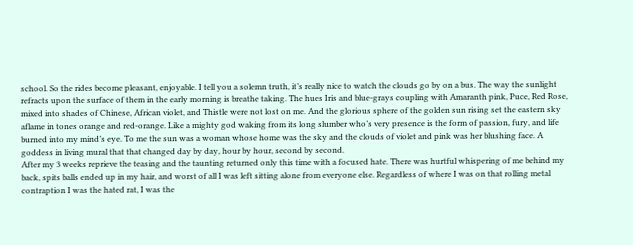school. So the rides become pleasant, enjoyable. I tell you a solemn truth, it’s really nice to watch the clouds go by on a bus. The way the sunlight refracts upon the surface of them in the early morning is breathe taking. The hues Iris and blue-grays coupling with Amaranth pink, Puce, Red Rose, mixed into shades of Chinese, African violet, and Thistle were not lost on me. And the glorious sphere of the golden sun rising set the eastern sky aflame in tones orange and red-orange. Like a mighty god waking from its long slumber who’s very presence is the form of passion, fury, and life burned into my mind’s eye. To me the sun was a woman whose home was the sky and the clouds of violet and pink was her blushing face. A goddess in living mural that that changed day by day, hour by hour, second by second.
After my 3 weeks reprieve the teasing and the taunting returned only this time with a focused hate. There was hurtful whispering of me behind my back, spits balls ended up in my hair, and worst of all I was left sitting alone from everyone else. Regardless of where I was on that rolling metal contraption I was the hated rat, I was the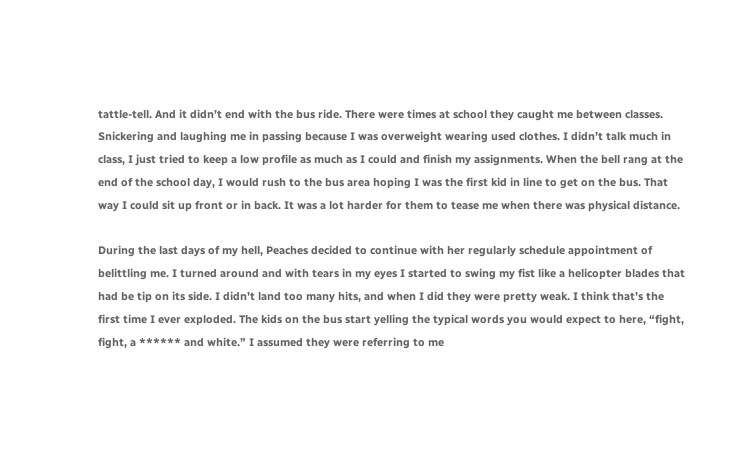tattle-tell. And it didn’t end with the bus ride. There were times at school they caught me between classes. Snickering and laughing me in passing because I was overweight wearing used clothes. I didn’t talk much in class, I just tried to keep a low profile as much as I could and finish my assignments. When the bell rang at the end of the school day, I would rush to the bus area hoping I was the first kid in line to get on the bus. That way I could sit up front or in back. It was a lot harder for them to tease me when there was physical distance.

During the last days of my hell, Peaches decided to continue with her regularly schedule appointment of belittling me. I turned around and with tears in my eyes I started to swing my fist like a helicopter blades that had be tip on its side. I didn’t land too many hits, and when I did they were pretty weak. I think that’s the first time I ever exploded. The kids on the bus start yelling the typical words you would expect to here, “fight, fight, a ****** and white.” I assumed they were referring to me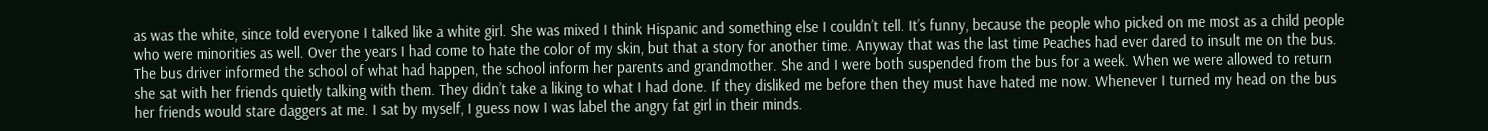as was the white, since told everyone I talked like a white girl. She was mixed I think Hispanic and something else I couldn’t tell. It’s funny, because the people who picked on me most as a child people who were minorities as well. Over the years I had come to hate the color of my skin, but that a story for another time. Anyway that was the last time Peaches had ever dared to insult me on the bus. The bus driver informed the school of what had happen, the school inform her parents and grandmother. She and I were both suspended from the bus for a week. When we were allowed to return she sat with her friends quietly talking with them. They didn’t take a liking to what I had done. If they disliked me before then they must have hated me now. Whenever I turned my head on the bus her friends would stare daggers at me. I sat by myself, I guess now I was label the angry fat girl in their minds.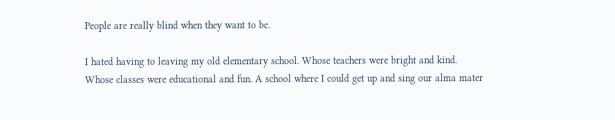People are really blind when they want to be.

I hated having to leaving my old elementary school. Whose teachers were bright and kind. Whose classes were educational and fun. A school where I could get up and sing our alma mater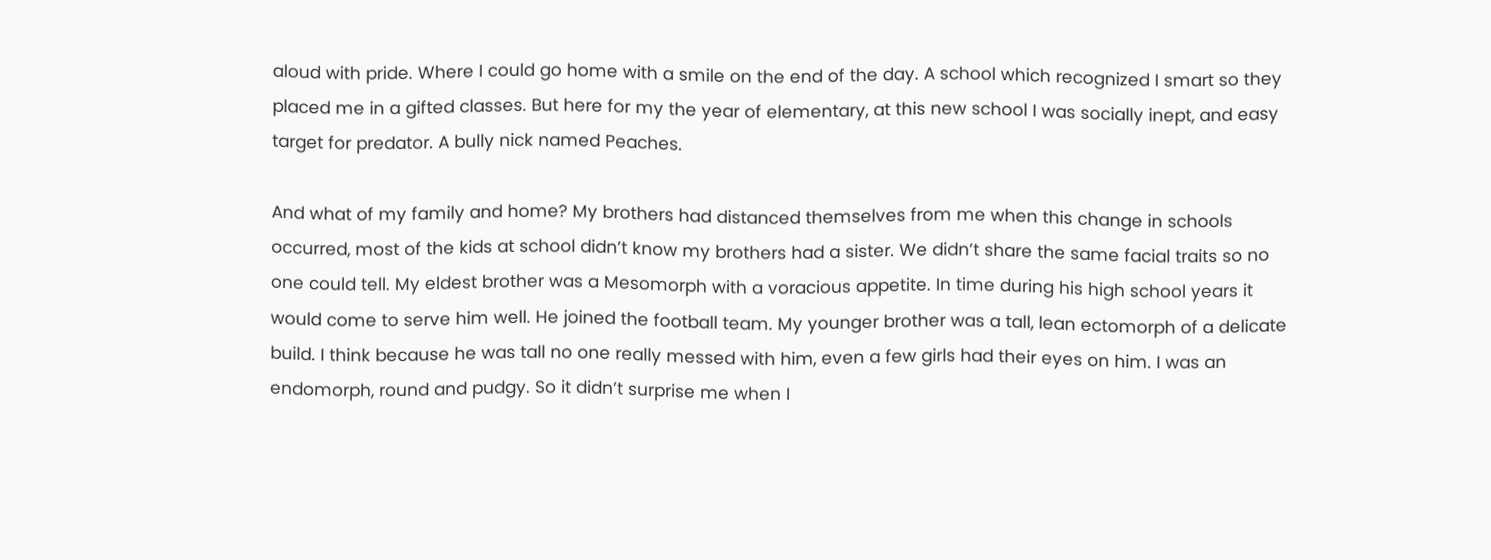aloud with pride. Where I could go home with a smile on the end of the day. A school which recognized I smart so they placed me in a gifted classes. But here for my the year of elementary, at this new school I was socially inept, and easy target for predator. A bully nick named Peaches.

And what of my family and home? My brothers had distanced themselves from me when this change in schools occurred, most of the kids at school didn’t know my brothers had a sister. We didn’t share the same facial traits so no one could tell. My eldest brother was a Mesomorph with a voracious appetite. In time during his high school years it would come to serve him well. He joined the football team. My younger brother was a tall, lean ectomorph of a delicate build. I think because he was tall no one really messed with him, even a few girls had their eyes on him. I was an endomorph, round and pudgy. So it didn’t surprise me when I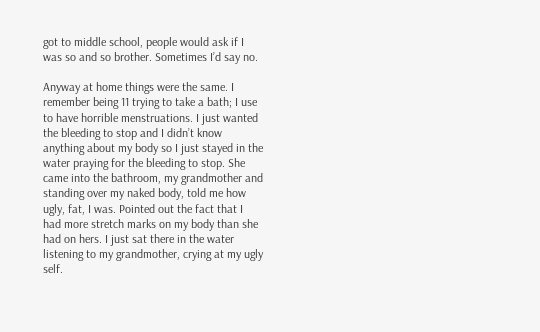got to middle school, people would ask if I was so and so brother. Sometimes I’d say no.

Anyway at home things were the same. I remember being 11 trying to take a bath; I use to have horrible menstruations. I just wanted the bleeding to stop and I didn’t know anything about my body so I just stayed in the water praying for the bleeding to stop. She came into the bathroom, my grandmother and standing over my naked body, told me how ugly, fat, I was. Pointed out the fact that I had more stretch marks on my body than she had on hers. I just sat there in the water listening to my grandmother, crying at my ugly self.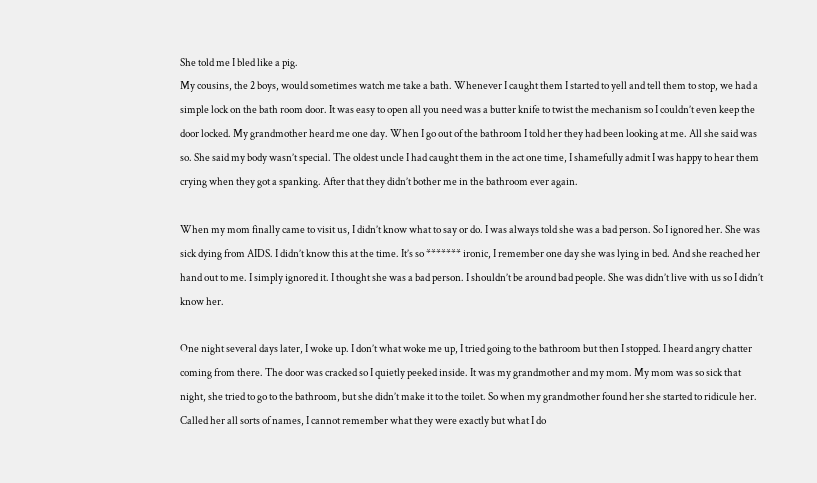She told me I bled like a pig.
My cousins, the 2 boys, would sometimes watch me take a bath. Whenever I caught them I started to yell and tell them to stop, we had a simple lock on the bath room door. It was easy to open all you need was a butter knife to twist the mechanism so I couldn’t even keep the door locked. My grandmother heard me one day. When I go out of the bathroom I told her they had been looking at me. All she said was so. She said my body wasn’t special. The oldest uncle I had caught them in the act one time, I shamefully admit I was happy to hear them crying when they got a spanking. After that they didn’t bother me in the bathroom ever again.

When my mom finally came to visit us, I didn’t know what to say or do. I was always told she was a bad person. So I ignored her. She was sick dying from AIDS. I didn’t know this at the time. It’s so ******* ironic, I remember one day she was lying in bed. And she reached her hand out to me. I simply ignored it. I thought she was a bad person. I shouldn’t be around bad people. She was didn’t live with us so I didn’t know her.

One night several days later, I woke up. I don’t what woke me up, I tried going to the bathroom but then I stopped. I heard angry chatter coming from there. The door was cracked so I quietly peeked inside. It was my grandmother and my mom. My mom was so sick that night, she tried to go to the bathroom, but she didn’t make it to the toilet. So when my grandmother found her she started to ridicule her. Called her all sorts of names, I cannot remember what they were exactly but what I do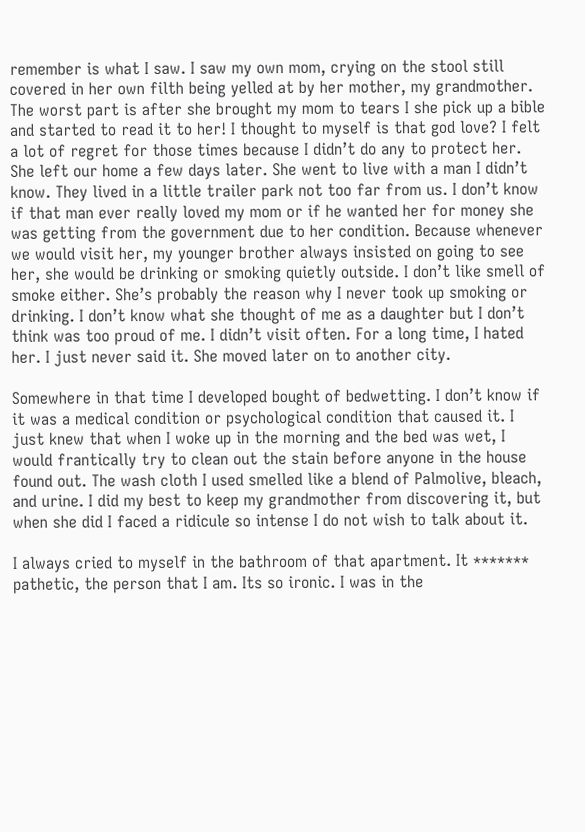remember is what I saw. I saw my own mom, crying on the stool still covered in her own filth being yelled at by her mother, my grandmother. The worst part is after she brought my mom to tears I she pick up a bible and started to read it to her! I thought to myself is that god love? I felt a lot of regret for those times because I didn’t do any to protect her. She left our home a few days later. She went to live with a man I didn’t know. They lived in a little trailer park not too far from us. I don’t know if that man ever really loved my mom or if he wanted her for money she was getting from the government due to her condition. Because whenever we would visit her, my younger brother always insisted on going to see her, she would be drinking or smoking quietly outside. I don’t like smell of smoke either. She’s probably the reason why I never took up smoking or drinking. I don’t know what she thought of me as a daughter but I don’t think was too proud of me. I didn’t visit often. For a long time, I hated her. I just never said it. She moved later on to another city.

Somewhere in that time I developed bought of bedwetting. I don’t know if it was a medical condition or psychological condition that caused it. I just knew that when I woke up in the morning and the bed was wet, I would frantically try to clean out the stain before anyone in the house found out. The wash cloth I used smelled like a blend of Palmolive, bleach, and urine. I did my best to keep my grandmother from discovering it, but when she did I faced a ridicule so intense I do not wish to talk about it.

I always cried to myself in the bathroom of that apartment. It ******* pathetic, the person that I am. Its so ironic. I was in the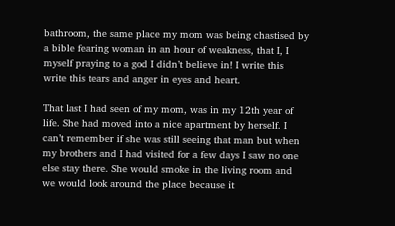bathroom, the same place my mom was being chastised by a bible fearing woman in an hour of weakness, that I, I myself praying to a god I didn’t believe in! I write this write this tears and anger in eyes and heart.

That last I had seen of my mom, was in my 12th year of life. She had moved into a nice apartment by herself. I can’t remember if she was still seeing that man but when my brothers and I had visited for a few days I saw no one else stay there. She would smoke in the living room and we would look around the place because it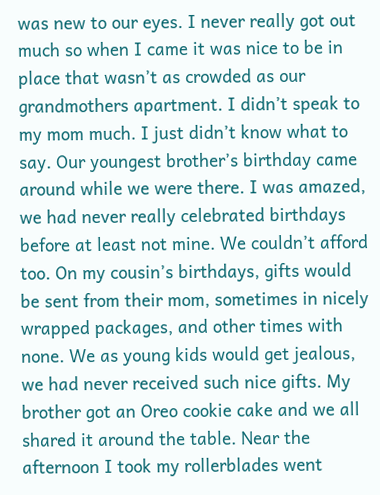was new to our eyes. I never really got out much so when I came it was nice to be in place that wasn’t as crowded as our grandmothers apartment. I didn’t speak to my mom much. I just didn’t know what to say. Our youngest brother’s birthday came around while we were there. I was amazed, we had never really celebrated birthdays before at least not mine. We couldn’t afford too. On my cousin’s birthdays, gifts would be sent from their mom, sometimes in nicely wrapped packages, and other times with none. We as young kids would get jealous, we had never received such nice gifts. My brother got an Oreo cookie cake and we all shared it around the table. Near the afternoon I took my rollerblades went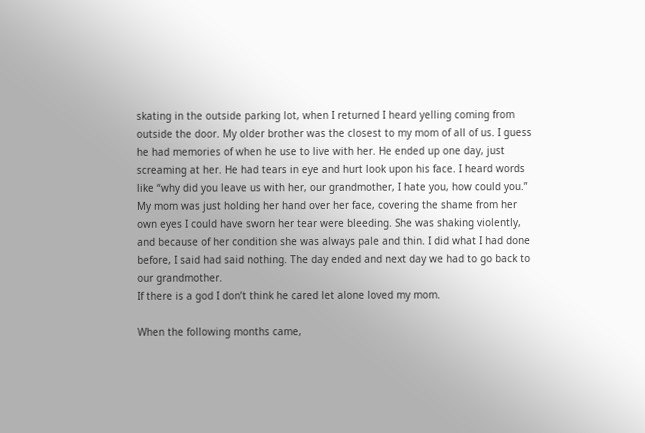skating in the outside parking lot, when I returned I heard yelling coming from outside the door. My older brother was the closest to my mom of all of us. I guess he had memories of when he use to live with her. He ended up one day, just screaming at her. He had tears in eye and hurt look upon his face. I heard words like “why did you leave us with her, our grandmother, I hate you, how could you.” My mom was just holding her hand over her face, covering the shame from her own eyes I could have sworn her tear were bleeding. She was shaking violently, and because of her condition she was always pale and thin. I did what I had done before, I said had said nothing. The day ended and next day we had to go back to our grandmother.
If there is a god I don’t think he cared let alone loved my mom.

When the following months came,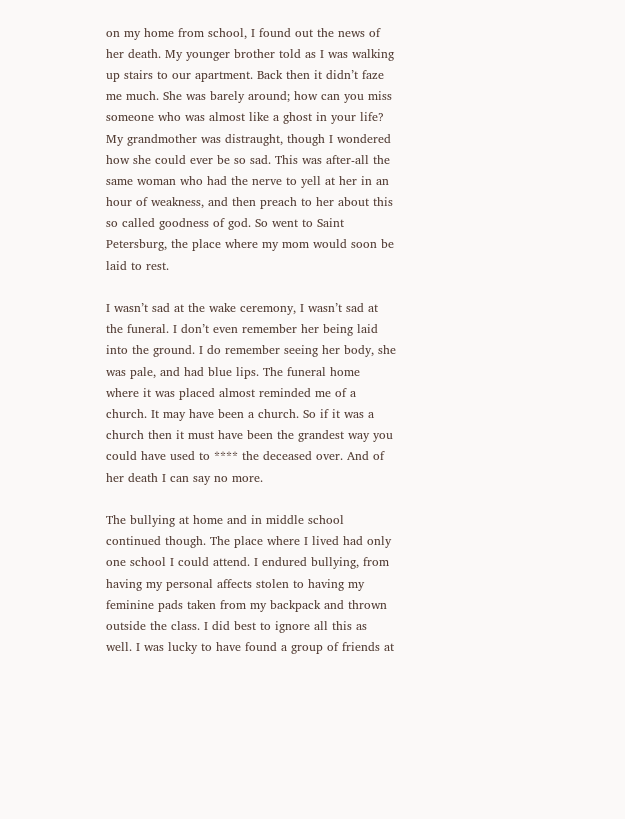on my home from school, I found out the news of her death. My younger brother told as I was walking up stairs to our apartment. Back then it didn’t faze me much. She was barely around; how can you miss someone who was almost like a ghost in your life? My grandmother was distraught, though I wondered how she could ever be so sad. This was after-all the same woman who had the nerve to yell at her in an hour of weakness, and then preach to her about this so called goodness of god. So went to Saint Petersburg, the place where my mom would soon be laid to rest.

I wasn’t sad at the wake ceremony, I wasn’t sad at the funeral. I don’t even remember her being laid into the ground. I do remember seeing her body, she was pale, and had blue lips. The funeral home where it was placed almost reminded me of a church. It may have been a church. So if it was a church then it must have been the grandest way you could have used to **** the deceased over. And of her death I can say no more.

The bullying at home and in middle school continued though. The place where I lived had only one school I could attend. I endured bullying, from having my personal affects stolen to having my feminine pads taken from my backpack and thrown outside the class. I did best to ignore all this as well. I was lucky to have found a group of friends at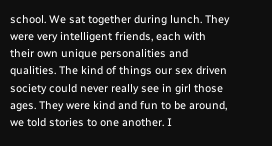school. We sat together during lunch. They were very intelligent friends, each with their own unique personalities and qualities. The kind of things our sex driven society could never really see in girl those ages. They were kind and fun to be around, we told stories to one another. I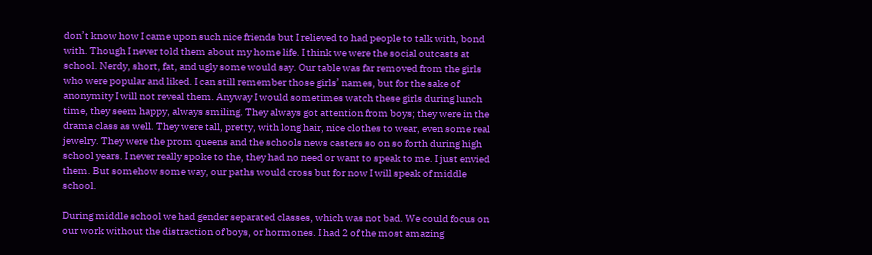don’t know how I came upon such nice friends but I relieved to had people to talk with, bond with. Though I never told them about my home life. I think we were the social outcasts at school. Nerdy, short, fat, and ugly some would say. Our table was far removed from the girls who were popular and liked. I can still remember those girls’ names, but for the sake of anonymity I will not reveal them. Anyway I would sometimes watch these girls during lunch time, they seem happy, always smiling. They always got attention from boys; they were in the drama class as well. They were tall, pretty, with long hair, nice clothes to wear, even some real jewelry. They were the prom queens and the schools news casters so on so forth during high school years. I never really spoke to the, they had no need or want to speak to me. I just envied them. But somehow some way, our paths would cross but for now I will speak of middle school.

During middle school we had gender separated classes, which was not bad. We could focus on our work without the distraction of boys, or hormones. I had 2 of the most amazing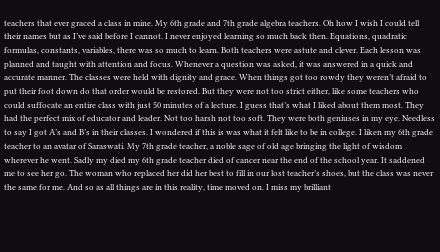teachers that ever graced a class in mine. My 6th grade and 7th grade algebra teachers. Oh how I wish I could tell their names but as I’ve said before I cannot. I never enjoyed learning so much back then. Equations, quadratic formulas, constants, variables, there was so much to learn. Both teachers were astute and clever. Each lesson was planned and taught with attention and focus. Whenever a question was asked, it was answered in a quick and accurate manner. The classes were held with dignity and grace. When things got too rowdy they weren’t afraid to put their foot down do that order would be restored. But they were not too strict either, like some teachers who could suffocate an entire class with just 50 minutes of a lecture. I guess that’s what I liked about them most. They had the perfect mix of educator and leader. Not too harsh not too soft. They were both geniuses in my eye. Needless to say I got A’s and B’s in their classes. I wondered if this is was what it felt like to be in college. I liken my 6th grade teacher to an avatar of Saraswati. My 7th grade teacher, a noble sage of old age bringing the light of wisdom wherever he went. Sadly my died my 6th grade teacher died of cancer near the end of the school year. It saddened me to see her go. The woman who replaced her did her best to fill in our lost teacher’s shoes, but the class was never the same for me. And so as all things are in this reality, time moved on. I miss my brilliant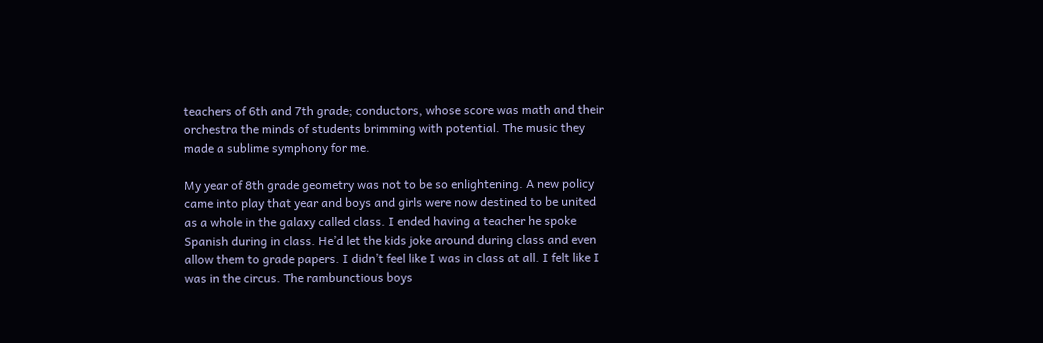teachers of 6th and 7th grade; conductors, whose score was math and their orchestra the minds of students brimming with potential. The music they made a sublime symphony for me.

My year of 8th grade geometry was not to be so enlightening. A new policy came into play that year and boys and girls were now destined to be united as a whole in the galaxy called class. I ended having a teacher he spoke Spanish during in class. He’d let the kids joke around during class and even allow them to grade papers. I didn’t feel like I was in class at all. I felt like I was in the circus. The rambunctious boys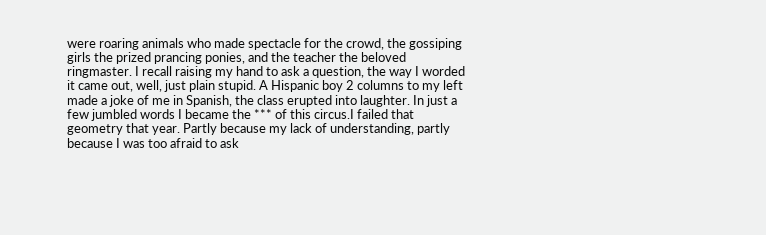were roaring animals who made spectacle for the crowd, the gossiping girls the prized prancing ponies, and the teacher the beloved ringmaster. I recall raising my hand to ask a question, the way I worded it came out, well, just plain stupid. A Hispanic boy 2 columns to my left made a joke of me in Spanish, the class erupted into laughter. In just a few jumbled words I became the *** of this circus.I failed that geometry that year. Partly because my lack of understanding, partly because I was too afraid to ask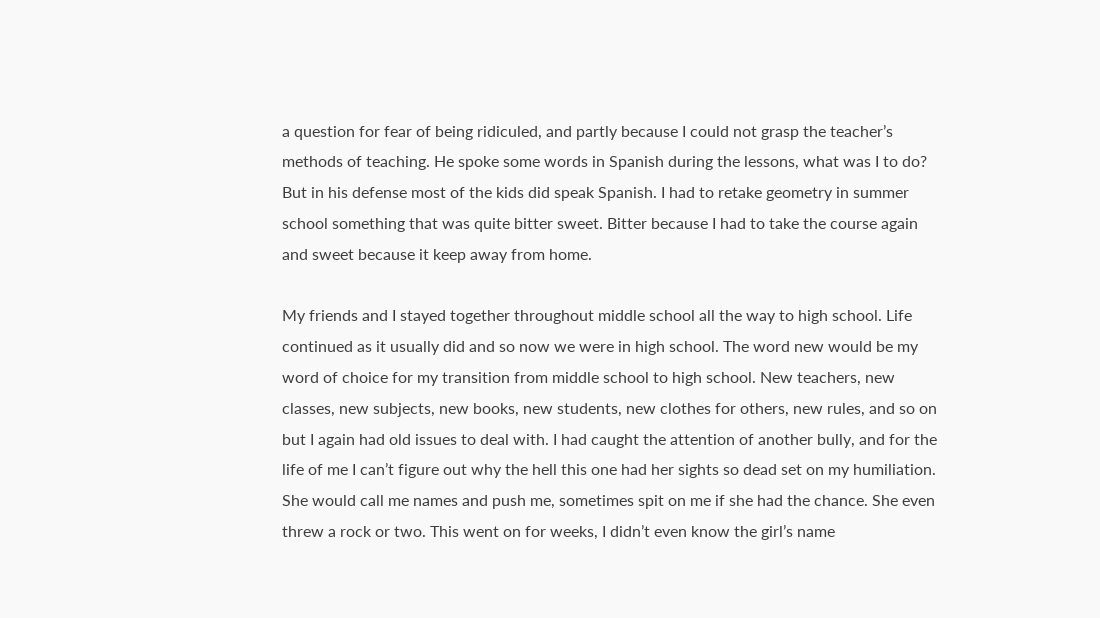a question for fear of being ridiculed, and partly because I could not grasp the teacher’s methods of teaching. He spoke some words in Spanish during the lessons, what was I to do? But in his defense most of the kids did speak Spanish. I had to retake geometry in summer school something that was quite bitter sweet. Bitter because I had to take the course again and sweet because it keep away from home.

My friends and I stayed together throughout middle school all the way to high school. Life continued as it usually did and so now we were in high school. The word new would be my word of choice for my transition from middle school to high school. New teachers, new classes, new subjects, new books, new students, new clothes for others, new rules, and so on but I again had old issues to deal with. I had caught the attention of another bully, and for the life of me I can’t figure out why the hell this one had her sights so dead set on my humiliation. She would call me names and push me, sometimes spit on me if she had the chance. She even threw a rock or two. This went on for weeks, I didn’t even know the girl’s name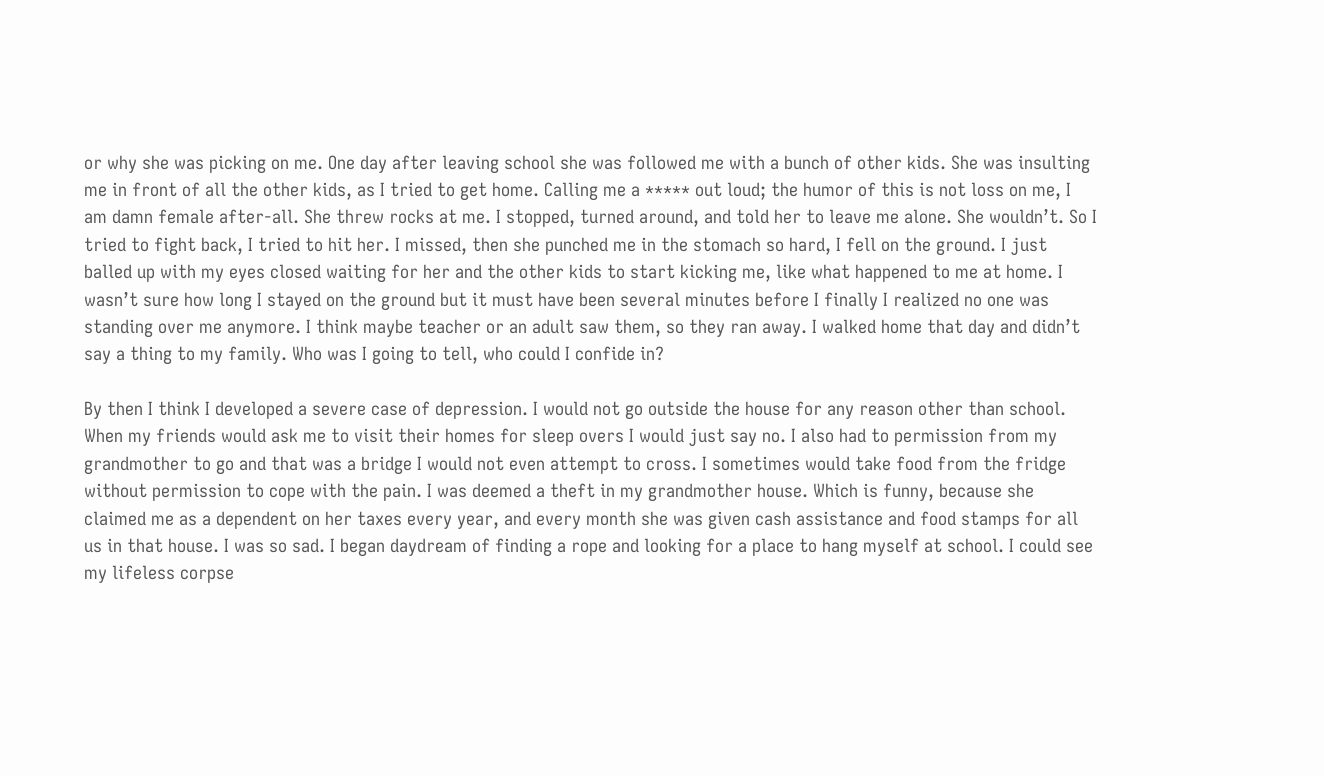or why she was picking on me. One day after leaving school she was followed me with a bunch of other kids. She was insulting me in front of all the other kids, as I tried to get home. Calling me a ***** out loud; the humor of this is not loss on me, I am damn female after-all. She threw rocks at me. I stopped, turned around, and told her to leave me alone. She wouldn’t. So I tried to fight back, I tried to hit her. I missed, then she punched me in the stomach so hard, I fell on the ground. I just balled up with my eyes closed waiting for her and the other kids to start kicking me, like what happened to me at home. I wasn’t sure how long I stayed on the ground but it must have been several minutes before I finally I realized no one was standing over me anymore. I think maybe teacher or an adult saw them, so they ran away. I walked home that day and didn’t say a thing to my family. Who was I going to tell, who could I confide in?

By then I think I developed a severe case of depression. I would not go outside the house for any reason other than school. When my friends would ask me to visit their homes for sleep overs I would just say no. I also had to permission from my grandmother to go and that was a bridge I would not even attempt to cross. I sometimes would take food from the fridge without permission to cope with the pain. I was deemed a theft in my grandmother house. Which is funny, because she claimed me as a dependent on her taxes every year, and every month she was given cash assistance and food stamps for all us in that house. I was so sad. I began daydream of finding a rope and looking for a place to hang myself at school. I could see my lifeless corpse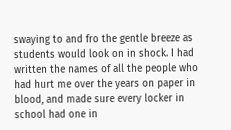swaying to and fro the gentle breeze as students would look on in shock. I had written the names of all the people who had hurt me over the years on paper in blood, and made sure every locker in school had one in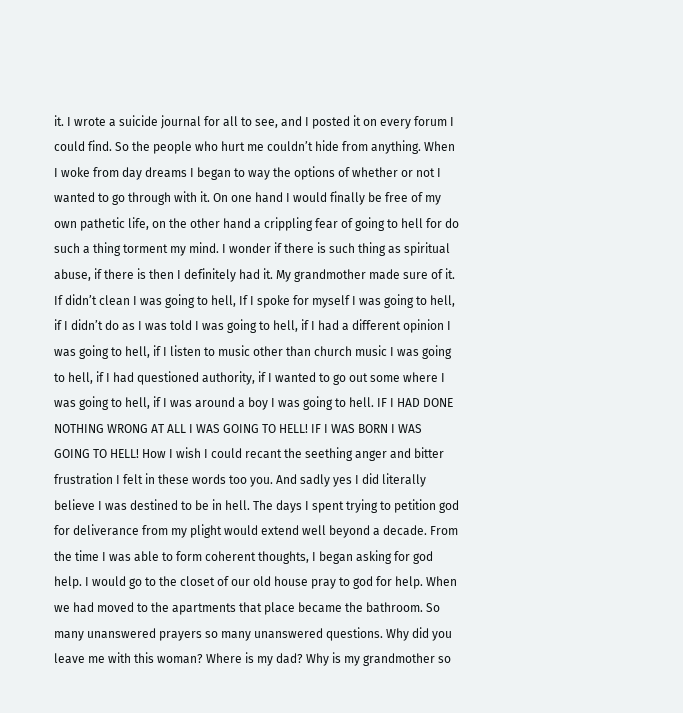it. I wrote a suicide journal for all to see, and I posted it on every forum I could find. So the people who hurt me couldn’t hide from anything. When I woke from day dreams I began to way the options of whether or not I wanted to go through with it. On one hand I would finally be free of my own pathetic life, on the other hand a crippling fear of going to hell for do such a thing torment my mind. I wonder if there is such thing as spiritual abuse, if there is then I definitely had it. My grandmother made sure of it. If didn’t clean I was going to hell, If I spoke for myself I was going to hell, if I didn’t do as I was told I was going to hell, if I had a different opinion I was going to hell, if I listen to music other than church music I was going to hell, if I had questioned authority, if I wanted to go out some where I was going to hell, if I was around a boy I was going to hell. IF I HAD DONE NOTHING WRONG AT ALL I WAS GOING TO HELL! IF I WAS BORN I WAS GOING TO HELL! How I wish I could recant the seething anger and bitter frustration I felt in these words too you. And sadly yes I did literally believe I was destined to be in hell. The days I spent trying to petition god for deliverance from my plight would extend well beyond a decade. From the time I was able to form coherent thoughts, I began asking for god help. I would go to the closet of our old house pray to god for help. When we had moved to the apartments that place became the bathroom. So many unanswered prayers so many unanswered questions. Why did you leave me with this woman? Where is my dad? Why is my grandmother so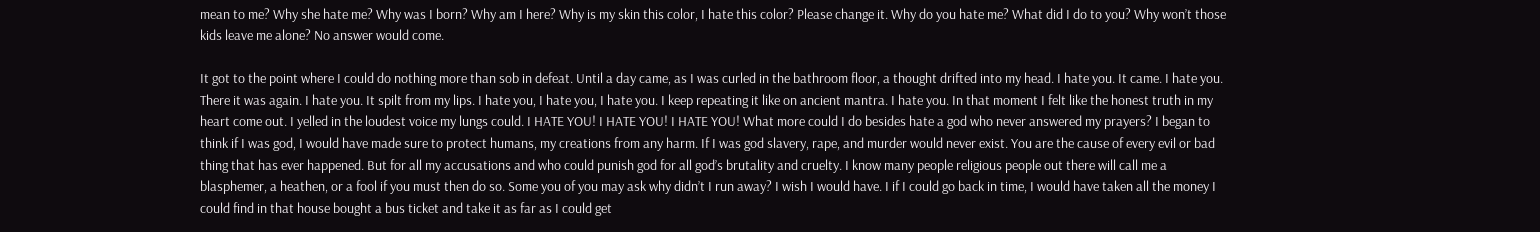mean to me? Why she hate me? Why was I born? Why am I here? Why is my skin this color, I hate this color? Please change it. Why do you hate me? What did I do to you? Why won’t those kids leave me alone? No answer would come.

It got to the point where I could do nothing more than sob in defeat. Until a day came, as I was curled in the bathroom floor, a thought drifted into my head. I hate you. It came. I hate you. There it was again. I hate you. It spilt from my lips. I hate you, I hate you, I hate you. I keep repeating it like on ancient mantra. I hate you. In that moment I felt like the honest truth in my heart come out. I yelled in the loudest voice my lungs could. I HATE YOU! I HATE YOU! I HATE YOU! What more could I do besides hate a god who never answered my prayers? I began to think if I was god, I would have made sure to protect humans, my creations from any harm. If I was god slavery, rape, and murder would never exist. You are the cause of every evil or bad thing that has ever happened. But for all my accusations and who could punish god for all god’s brutality and cruelty. I know many people religious people out there will call me a blasphemer, a heathen, or a fool if you must then do so. Some you of you may ask why didn’t I run away? I wish I would have. I if I could go back in time, I would have taken all the money I could find in that house bought a bus ticket and take it as far as I could get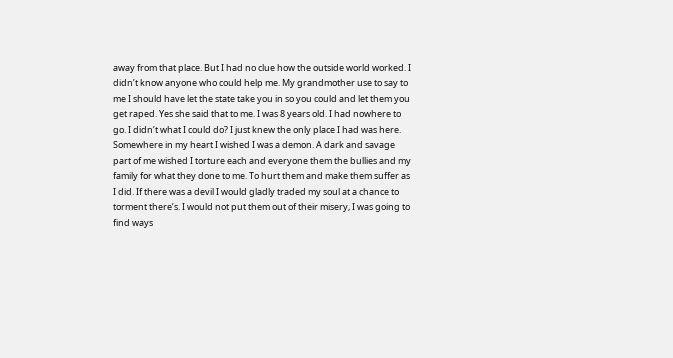away from that place. But I had no clue how the outside world worked. I didn’t know anyone who could help me. My grandmother use to say to me I should have let the state take you in so you could and let them you get raped. Yes she said that to me. I was 8 years old. I had nowhere to go. I didn’t what I could do? I just knew the only place I had was here. Somewhere in my heart I wished I was a demon. A dark and savage part of me wished I torture each and everyone them the bullies and my family for what they done to me. To hurt them and make them suffer as I did. If there was a devil I would gladly traded my soul at a chance to torment there’s. I would not put them out of their misery, I was going to find ways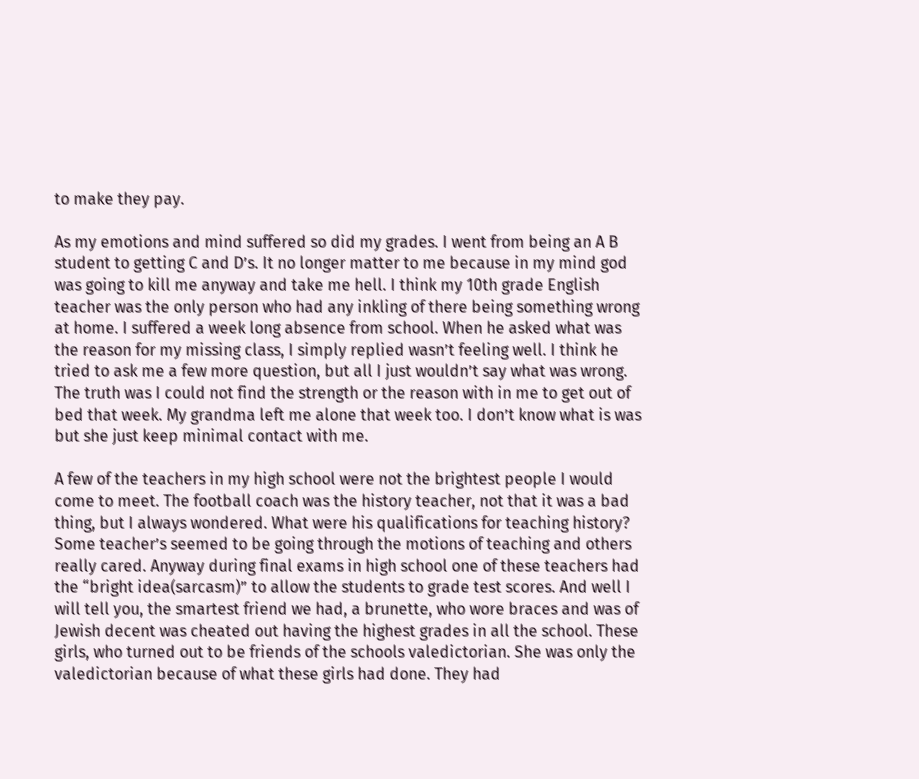to make they pay.

As my emotions and mind suffered so did my grades. I went from being an A B student to getting C and D’s. It no longer matter to me because in my mind god was going to kill me anyway and take me hell. I think my 10th grade English teacher was the only person who had any inkling of there being something wrong at home. I suffered a week long absence from school. When he asked what was the reason for my missing class, I simply replied wasn’t feeling well. I think he tried to ask me a few more question, but all I just wouldn’t say what was wrong. The truth was I could not find the strength or the reason with in me to get out of bed that week. My grandma left me alone that week too. I don’t know what is was but she just keep minimal contact with me.

A few of the teachers in my high school were not the brightest people I would come to meet. The football coach was the history teacher, not that it was a bad thing, but I always wondered. What were his qualifications for teaching history? Some teacher’s seemed to be going through the motions of teaching and others really cared. Anyway during final exams in high school one of these teachers had the “bright idea(sarcasm)” to allow the students to grade test scores. And well I will tell you, the smartest friend we had, a brunette, who wore braces and was of Jewish decent was cheated out having the highest grades in all the school. These girls, who turned out to be friends of the schools valedictorian. She was only the valedictorian because of what these girls had done. They had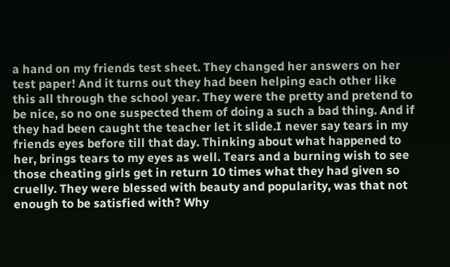a hand on my friends test sheet. They changed her answers on her test paper! And it turns out they had been helping each other like this all through the school year. They were the pretty and pretend to be nice, so no one suspected them of doing a such a bad thing. And if they had been caught the teacher let it slide.I never say tears in my friends eyes before till that day. Thinking about what happened to her, brings tears to my eyes as well. Tears and a burning wish to see those cheating girls get in return 10 times what they had given so cruelly. They were blessed with beauty and popularity, was that not enough to be satisfied with? Why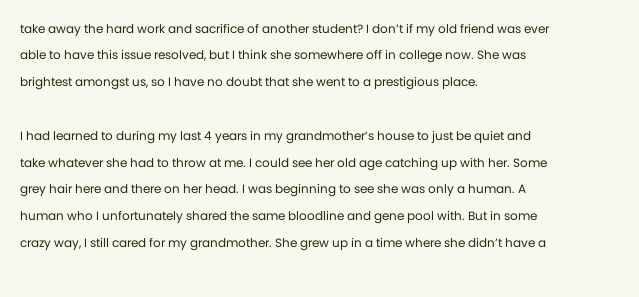take away the hard work and sacrifice of another student? I don’t if my old friend was ever able to have this issue resolved, but I think she somewhere off in college now. She was brightest amongst us, so I have no doubt that she went to a prestigious place.

I had learned to during my last 4 years in my grandmother’s house to just be quiet and take whatever she had to throw at me. I could see her old age catching up with her. Some grey hair here and there on her head. I was beginning to see she was only a human. A human who I unfortunately shared the same bloodline and gene pool with. But in some crazy way, I still cared for my grandmother. She grew up in a time where she didn’t have a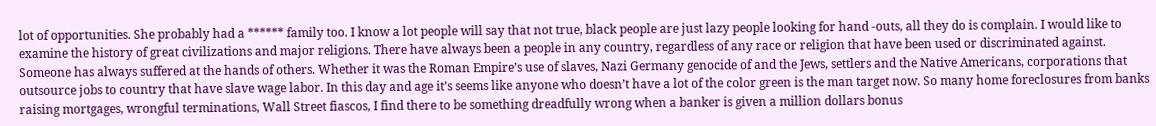lot of opportunities. She probably had a ****** family too. I know a lot people will say that not true, black people are just lazy people looking for hand -outs, all they do is complain. I would like to examine the history of great civilizations and major religions. There have always been a people in any country, regardless of any race or religion that have been used or discriminated against. Someone has always suffered at the hands of others. Whether it was the Roman Empire’s use of slaves, Nazi Germany genocide of and the Jews, settlers and the Native Americans, corporations that outsource jobs to country that have slave wage labor. In this day and age it’s seems like anyone who doesn’t have a lot of the color green is the man target now. So many home foreclosures from banks raising mortgages, wrongful terminations, Wall Street fiascos, I find there to be something dreadfully wrong when a banker is given a million dollars bonus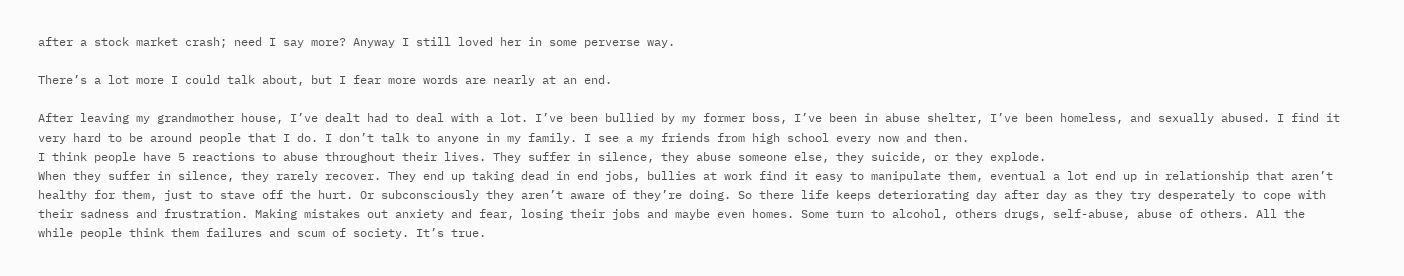after a stock market crash; need I say more? Anyway I still loved her in some perverse way.

There’s a lot more I could talk about, but I fear more words are nearly at an end.

After leaving my grandmother house, I’ve dealt had to deal with a lot. I’ve been bullied by my former boss, I’ve been in abuse shelter, I’ve been homeless, and sexually abused. I find it very hard to be around people that I do. I don’t talk to anyone in my family. I see a my friends from high school every now and then.
I think people have 5 reactions to abuse throughout their lives. They suffer in silence, they abuse someone else, they suicide, or they explode.
When they suffer in silence, they rarely recover. They end up taking dead in end jobs, bullies at work find it easy to manipulate them, eventual a lot end up in relationship that aren’t healthy for them, just to stave off the hurt. Or subconsciously they aren’t aware of they’re doing. So there life keeps deteriorating day after day as they try desperately to cope with their sadness and frustration. Making mistakes out anxiety and fear, losing their jobs and maybe even homes. Some turn to alcohol, others drugs, self-abuse, abuse of others. All the while people think them failures and scum of society. It’s true.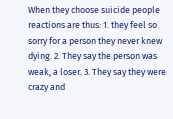When they choose suicide people reactions are thus: 1. they feel so sorry for a person they never knew dying. 2. They say the person was weak, a loser. 3. They say they were crazy and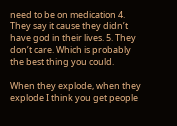need to be on medication 4. They say it cause they didn’t have god in their lives. 5. They don’t care. Which is probably the best thing you could.

When they explode, when they explode I think you get people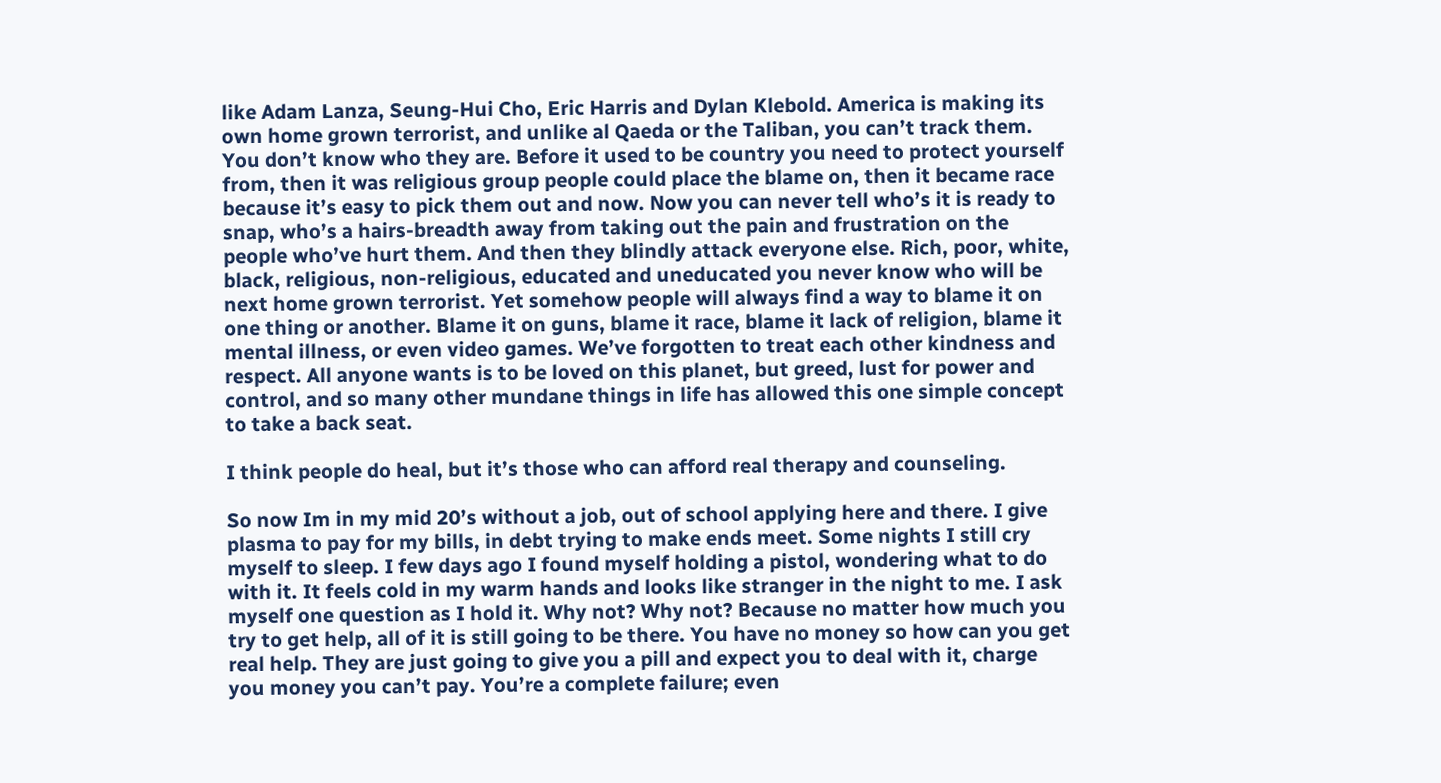like Adam Lanza, Seung-Hui Cho, Eric Harris and Dylan Klebold. America is making its own home grown terrorist, and unlike al Qaeda or the Taliban, you can’t track them. You don’t know who they are. Before it used to be country you need to protect yourself from, then it was religious group people could place the blame on, then it became race because it’s easy to pick them out and now. Now you can never tell who’s it is ready to snap, who’s a hairs-breadth away from taking out the pain and frustration on the people who’ve hurt them. And then they blindly attack everyone else. Rich, poor, white, black, religious, non-religious, educated and uneducated you never know who will be next home grown terrorist. Yet somehow people will always find a way to blame it on one thing or another. Blame it on guns, blame it race, blame it lack of religion, blame it mental illness, or even video games. We’ve forgotten to treat each other kindness and respect. All anyone wants is to be loved on this planet, but greed, lust for power and control, and so many other mundane things in life has allowed this one simple concept to take a back seat.

I think people do heal, but it’s those who can afford real therapy and counseling.

So now Im in my mid 20’s without a job, out of school applying here and there. I give plasma to pay for my bills, in debt trying to make ends meet. Some nights I still cry myself to sleep. I few days ago I found myself holding a pistol, wondering what to do with it. It feels cold in my warm hands and looks like stranger in the night to me. I ask myself one question as I hold it. Why not? Why not? Because no matter how much you try to get help, all of it is still going to be there. You have no money so how can you get real help. They are just going to give you a pill and expect you to deal with it, charge you money you can’t pay. You’re a complete failure; even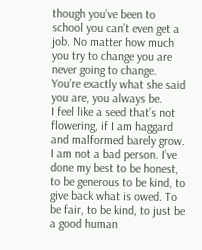though you’ve been to school you can’t even get a job. No matter how much you try to change you are never going to change. You’re exactly what she said you are, you always be.
I feel like a seed that’s not flowering, if I am haggard and malformed barely grow. I am not a bad person. I’ve done my best to be honest, to be generous to be kind, to give back what is owed. To be fair, to be kind, to just be a good human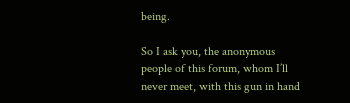being.

So I ask you, the anonymous people of this forum, whom I’ll never meet, with this gun in hand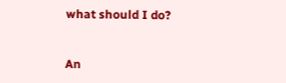what should I do?


An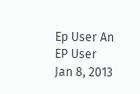Ep User An EP User
Jan 8, 2013